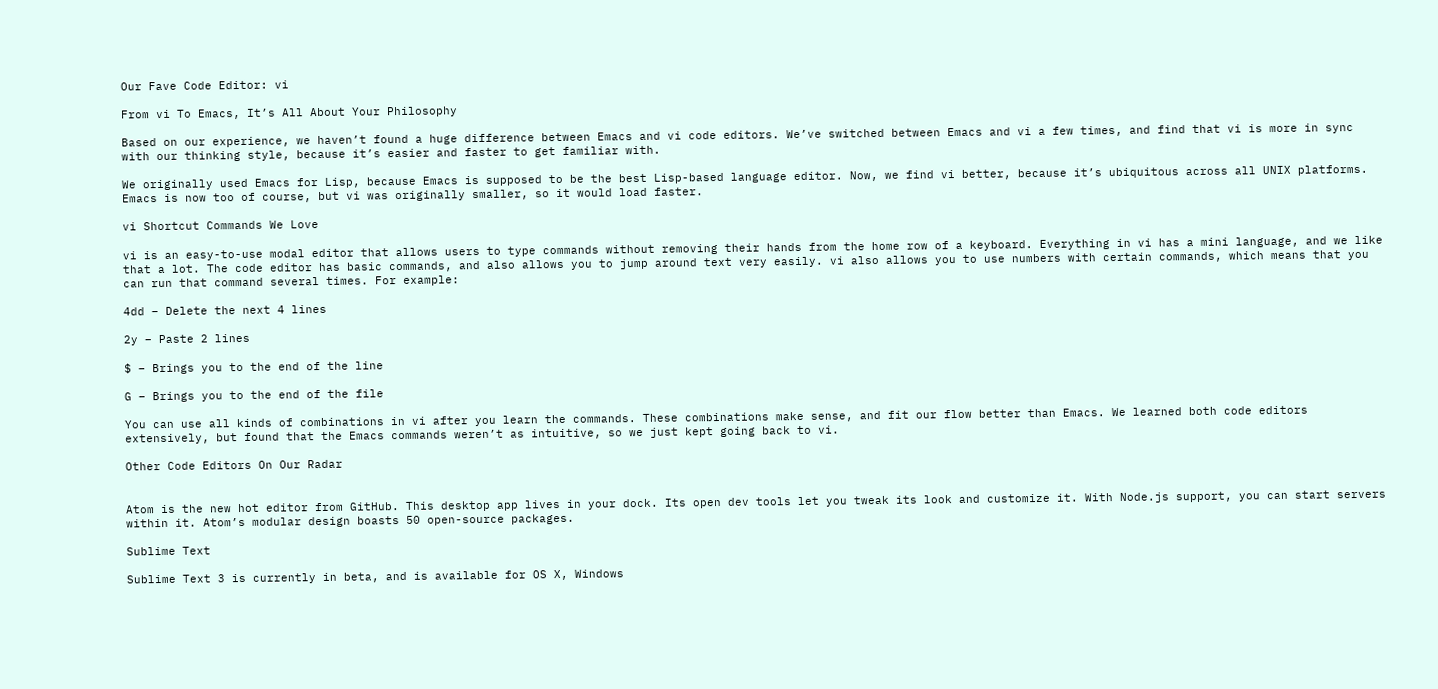Our Fave Code Editor: vi

From vi To Emacs, It’s All About Your Philosophy

Based on our experience, we haven’t found a huge difference between Emacs and vi code editors. We’ve switched between Emacs and vi a few times, and find that vi is more in sync with our thinking style, because it’s easier and faster to get familiar with.

We originally used Emacs for Lisp, because Emacs is supposed to be the best Lisp-based language editor. Now, we find vi better, because it’s ubiquitous across all UNIX platforms. Emacs is now too of course, but vi was originally smaller, so it would load faster.

vi Shortcut Commands We Love

vi is an easy-to-use modal editor that allows users to type commands without removing their hands from the home row of a keyboard. Everything in vi has a mini language, and we like that a lot. The code editor has basic commands, and also allows you to jump around text very easily. vi also allows you to use numbers with certain commands, which means that you can run that command several times. For example:

4dd – Delete the next 4 lines

2y – Paste 2 lines

$ – Brings you to the end of the line

G – Brings you to the end of the file

You can use all kinds of combinations in vi after you learn the commands. These combinations make sense, and fit our flow better than Emacs. We learned both code editors extensively, but found that the Emacs commands weren’t as intuitive, so we just kept going back to vi.

Other Code Editors On Our Radar


Atom is the new hot editor from GitHub. This desktop app lives in your dock. Its open dev tools let you tweak its look and customize it. With Node.js support, you can start servers within it. Atom’s modular design boasts 50 open-source packages.

Sublime Text

Sublime Text 3 is currently in beta, and is available for OS X, Windows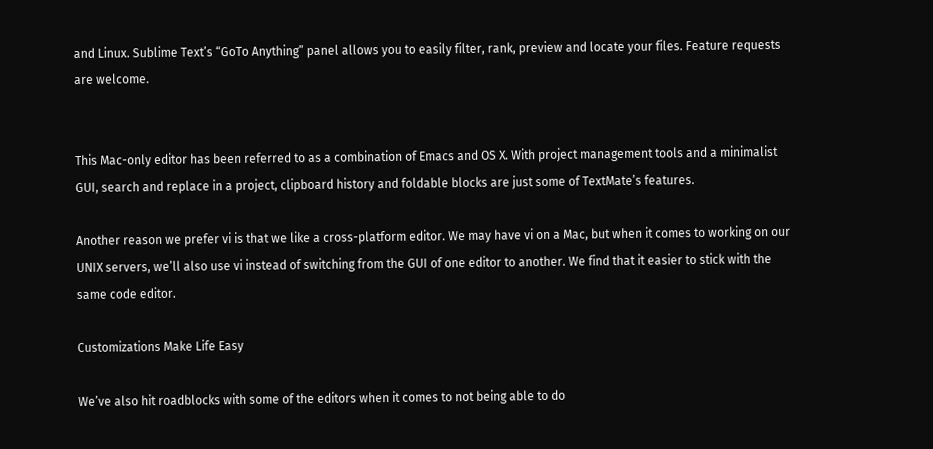and Linux. Sublime Text’s “GoTo Anything” panel allows you to easily filter, rank, preview and locate your files. Feature requests are welcome.


This Mac-only editor has been referred to as a combination of Emacs and OS X. With project management tools and a minimalist GUI, search and replace in a project, clipboard history and foldable blocks are just some of TextMate’s features.

Another reason we prefer vi is that we like a cross-platform editor. We may have vi on a Mac, but when it comes to working on our UNIX servers, we’ll also use vi instead of switching from the GUI of one editor to another. We find that it easier to stick with the same code editor.

Customizations Make Life Easy

We’ve also hit roadblocks with some of the editors when it comes to not being able to do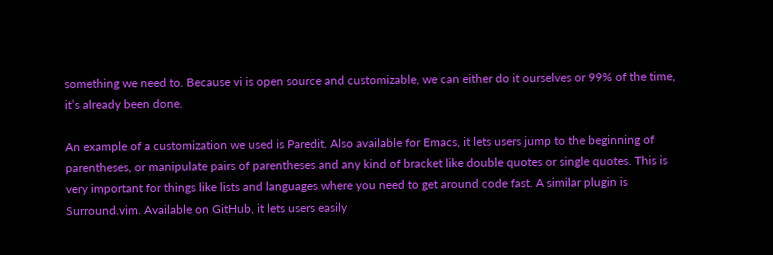something we need to. Because vi is open source and customizable, we can either do it ourselves or 99% of the time, it’s already been done.

An example of a customization we used is Paredit. Also available for Emacs, it lets users jump to the beginning of parentheses, or manipulate pairs of parentheses and any kind of bracket like double quotes or single quotes. This is very important for things like lists and languages where you need to get around code fast. A similar plugin is Surround.vim. Available on GitHub, it lets users easily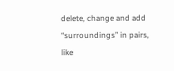delete, change and add “surroundings” in pairs, like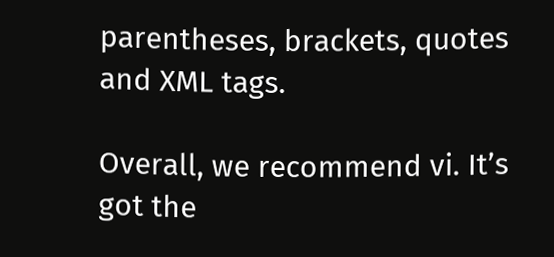parentheses, brackets, quotes and XML tags.

Overall, we recommend vi. It’s got the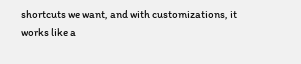shortcuts we want, and with customizations, it works like a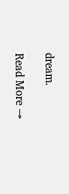dream.

Read More →